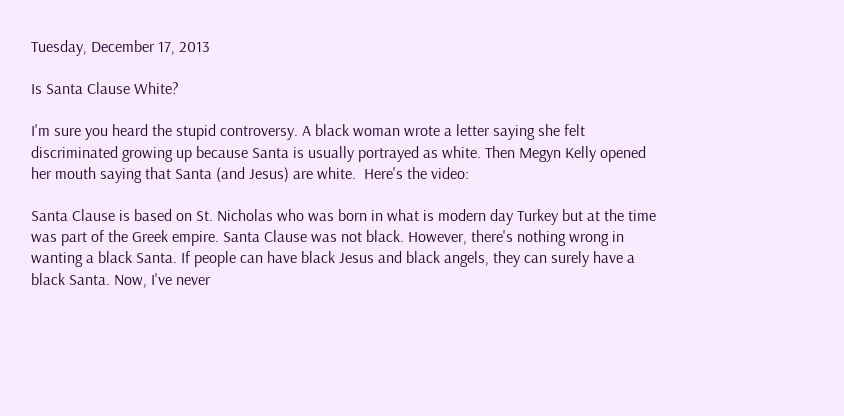Tuesday, December 17, 2013

Is Santa Clause White?

I'm sure you heard the stupid controversy. A black woman wrote a letter saying she felt discriminated growing up because Santa is usually portrayed as white. Then Megyn Kelly opened her mouth saying that Santa (and Jesus) are white.  Here's the video:

Santa Clause is based on St. Nicholas who was born in what is modern day Turkey but at the time was part of the Greek empire. Santa Clause was not black. However, there's nothing wrong in wanting a black Santa. If people can have black Jesus and black angels, they can surely have a black Santa. Now, I've never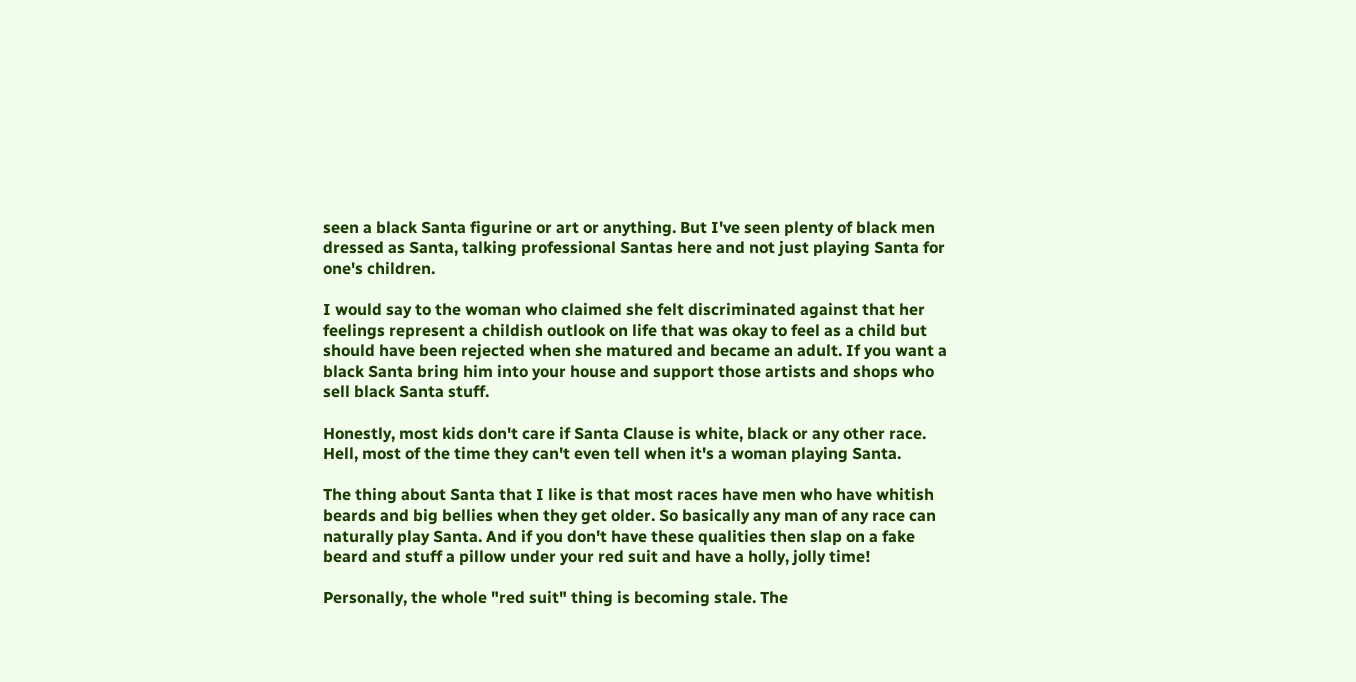seen a black Santa figurine or art or anything. But I've seen plenty of black men dressed as Santa, talking professional Santas here and not just playing Santa for one's children.

I would say to the woman who claimed she felt discriminated against that her feelings represent a childish outlook on life that was okay to feel as a child but should have been rejected when she matured and became an adult. If you want a black Santa bring him into your house and support those artists and shops who sell black Santa stuff.

Honestly, most kids don't care if Santa Clause is white, black or any other race. Hell, most of the time they can't even tell when it's a woman playing Santa.

The thing about Santa that I like is that most races have men who have whitish beards and big bellies when they get older. So basically any man of any race can naturally play Santa. And if you don't have these qualities then slap on a fake beard and stuff a pillow under your red suit and have a holly, jolly time!

Personally, the whole "red suit" thing is becoming stale. The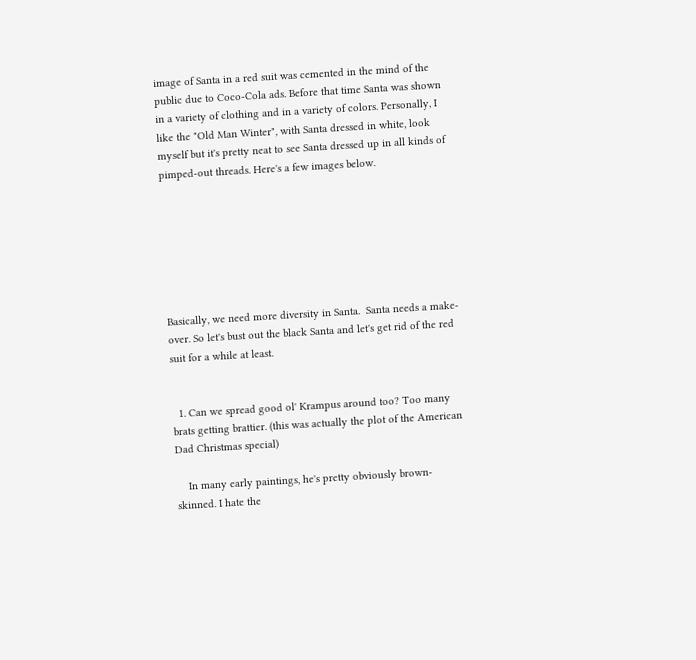image of Santa in a red suit was cemented in the mind of the public due to Coco-Cola ads. Before that time Santa was shown in a variety of clothing and in a variety of colors. Personally, I like the "Old Man Winter", with Santa dressed in white, look myself but it's pretty neat to see Santa dressed up in all kinds of pimped-out threads. Here's a few images below.







Basically, we need more diversity in Santa.  Santa needs a make-over. So let's bust out the black Santa and let's get rid of the red suit for a while at least.


  1. Can we spread good ol' Krampus around too? Too many brats getting brattier. (this was actually the plot of the American Dad Christmas special)

    In many early paintings, he's pretty obviously brown-skinned. I hate the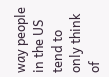way people in the US tend to only think of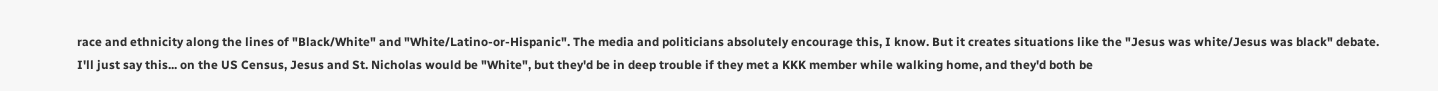race and ethnicity along the lines of "Black/White" and "White/Latino-or-Hispanic". The media and politicians absolutely encourage this, I know. But it creates situations like the "Jesus was white/Jesus was black" debate. I'll just say this... on the US Census, Jesus and St. Nicholas would be "White", but they'd be in deep trouble if they met a KKK member while walking home, and they'd both be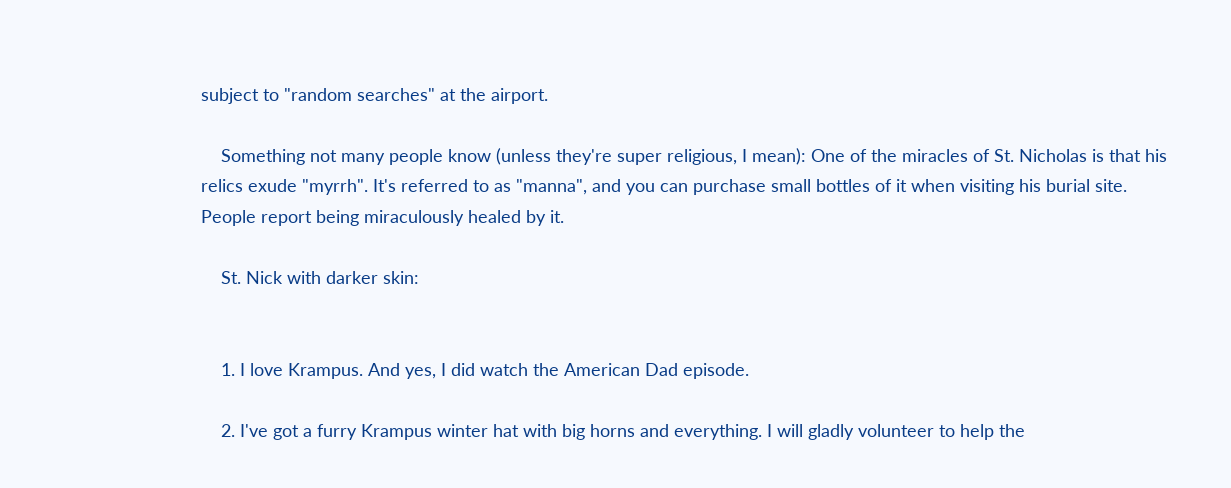subject to "random searches" at the airport.

    Something not many people know (unless they're super religious, I mean): One of the miracles of St. Nicholas is that his relics exude "myrrh". It's referred to as "manna", and you can purchase small bottles of it when visiting his burial site. People report being miraculously healed by it.

    St. Nick with darker skin:


    1. I love Krampus. And yes, I did watch the American Dad episode.

    2. I've got a furry Krampus winter hat with big horns and everything. I will gladly volunteer to help the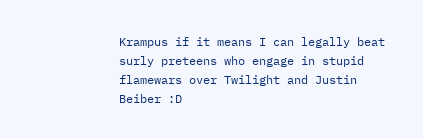Krampus if it means I can legally beat surly preteens who engage in stupid flamewars over Twilight and Justin Beiber :D